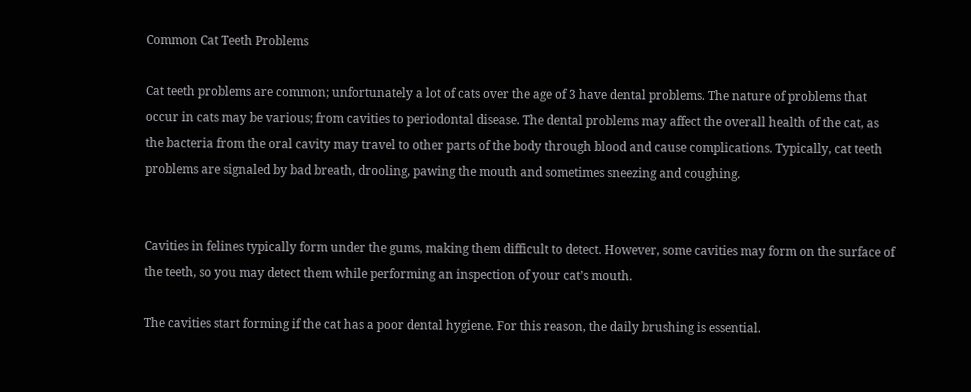Common Cat Teeth Problems

Cat teeth problems are common; unfortunately a lot of cats over the age of 3 have dental problems. The nature of problems that occur in cats may be various; from cavities to periodontal disease. The dental problems may affect the overall health of the cat, as the bacteria from the oral cavity may travel to other parts of the body through blood and cause complications. Typically, cat teeth problems are signaled by bad breath, drooling, pawing the mouth and sometimes sneezing and coughing.


Cavities in felines typically form under the gums, making them difficult to detect. However, some cavities may form on the surface of the teeth, so you may detect them while performing an inspection of your cat’s mouth.

The cavities start forming if the cat has a poor dental hygiene. For this reason, the daily brushing is essential.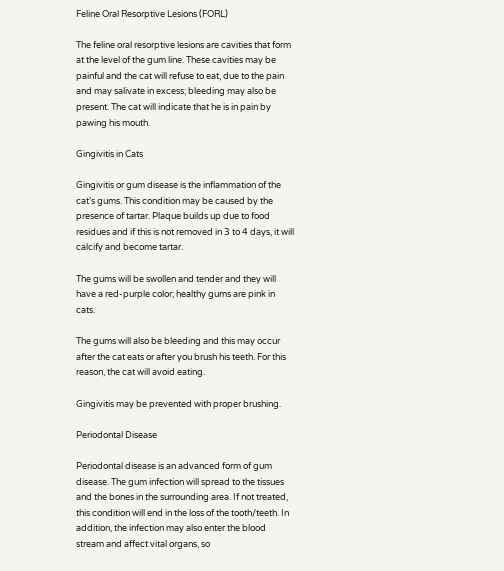Feline Oral Resorptive Lesions (FORL)

The feline oral resorptive lesions are cavities that form at the level of the gum line. These cavities may be painful and the cat will refuse to eat, due to the pain and may salivate in excess; bleeding may also be present. The cat will indicate that he is in pain by pawing his mouth.

Gingivitis in Cats

Gingivitis or gum disease is the inflammation of the cat’s gums. This condition may be caused by the presence of tartar. Plaque builds up due to food residues and if this is not removed in 3 to 4 days, it will calcify and become tartar.

The gums will be swollen and tender and they will have a red-purple color; healthy gums are pink in cats.

The gums will also be bleeding and this may occur after the cat eats or after you brush his teeth. For this reason, the cat will avoid eating.

Gingivitis may be prevented with proper brushing.

Periodontal Disease

Periodontal disease is an advanced form of gum disease. The gum infection will spread to the tissues and the bones in the surrounding area. If not treated, this condition will end in the loss of the tooth/teeth. In addition, the infection may also enter the blood stream and affect vital organs, so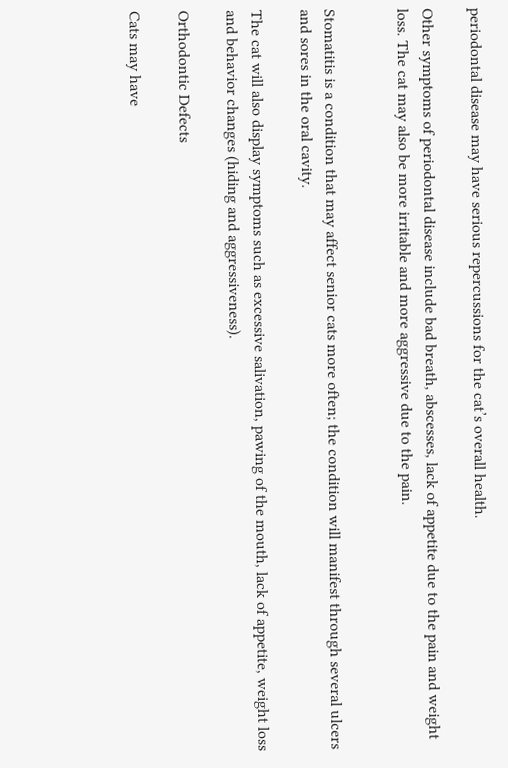periodontal disease may have serious repercussions for the cat’s overall health.

Other symptoms of periodontal disease include bad breath, abscesses, lack of appetite due to the pain and weight loss. The cat may also be more irritable and more aggressive due to the pain.


Stomatitis is a condition that may affect senior cats more often; the condition will manifest through several ulcers and sores in the oral cavity.

The cat will also display symptoms such as excessive salivation, pawing of the mouth, lack of appetite, weight loss and behavior changes (hiding and aggressiveness).

Orthodontic Defects

Cats may have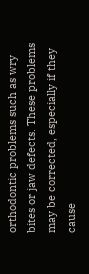orthodontic problems such as wry bites or jaw defects. These problems may be corrected, especially if they cause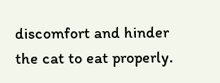discomfort and hinder the cat to eat properly.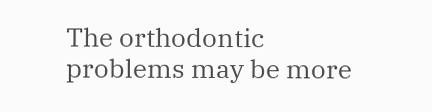The orthodontic problems may be more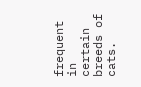frequent in certain breeds of cats.